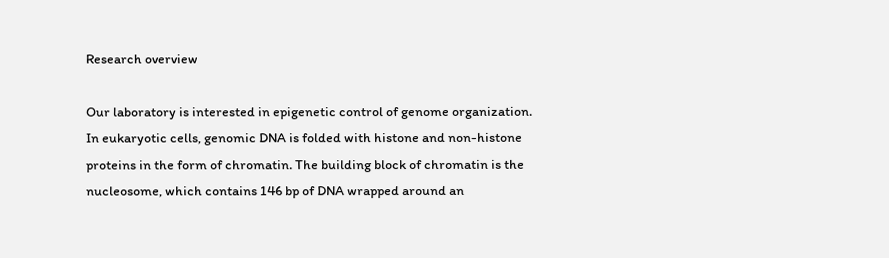Research overview

Our laboratory is interested in epigenetic control of genome organization. In eukaryotic cells, genomic DNA is folded with histone and non-histone proteins in the form of chromatin. The building block of chromatin is the nucleosome, which contains 146 bp of DNA wrapped around an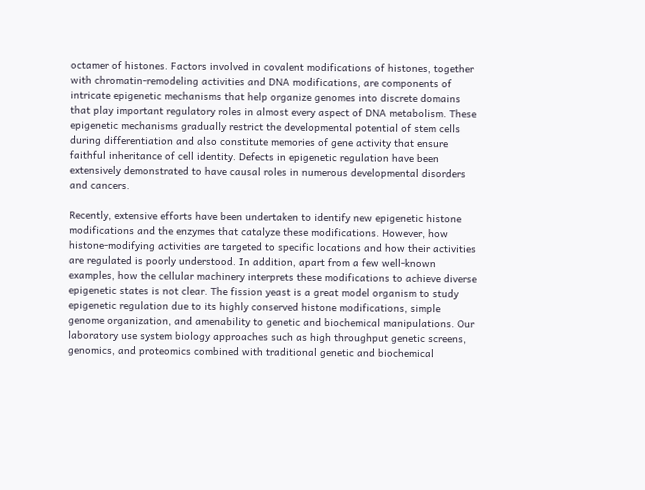octamer of histones. Factors involved in covalent modifications of histones, together with chromatin-remodeling activities and DNA modifications, are components of intricate epigenetic mechanisms that help organize genomes into discrete domains that play important regulatory roles in almost every aspect of DNA metabolism. These epigenetic mechanisms gradually restrict the developmental potential of stem cells during differentiation and also constitute memories of gene activity that ensure faithful inheritance of cell identity. Defects in epigenetic regulation have been extensively demonstrated to have causal roles in numerous developmental disorders and cancers.

Recently, extensive efforts have been undertaken to identify new epigenetic histone modifications and the enzymes that catalyze these modifications. However, how histone-modifying activities are targeted to specific locations and how their activities are regulated is poorly understood. In addition, apart from a few well-known examples, how the cellular machinery interprets these modifications to achieve diverse epigenetic states is not clear. The fission yeast is a great model organism to study epigenetic regulation due to its highly conserved histone modifications, simple genome organization, and amenability to genetic and biochemical manipulations. Our laboratory use system biology approaches such as high throughput genetic screens, genomics, and proteomics combined with traditional genetic and biochemical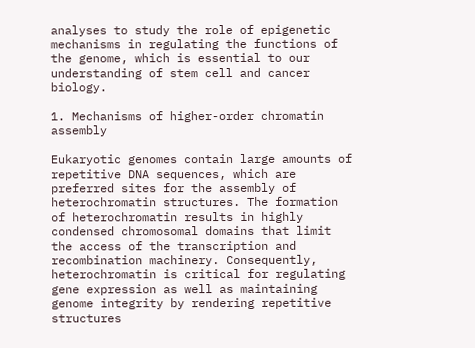analyses to study the role of epigenetic mechanisms in regulating the functions of the genome, which is essential to our understanding of stem cell and cancer biology.

1. Mechanisms of higher-order chromatin assembly

Eukaryotic genomes contain large amounts of repetitive DNA sequences, which are preferred sites for the assembly of heterochromatin structures. The formation of heterochromatin results in highly condensed chromosomal domains that limit the access of the transcription and recombination machinery. Consequently, heterochromatin is critical for regulating gene expression as well as maintaining genome integrity by rendering repetitive structures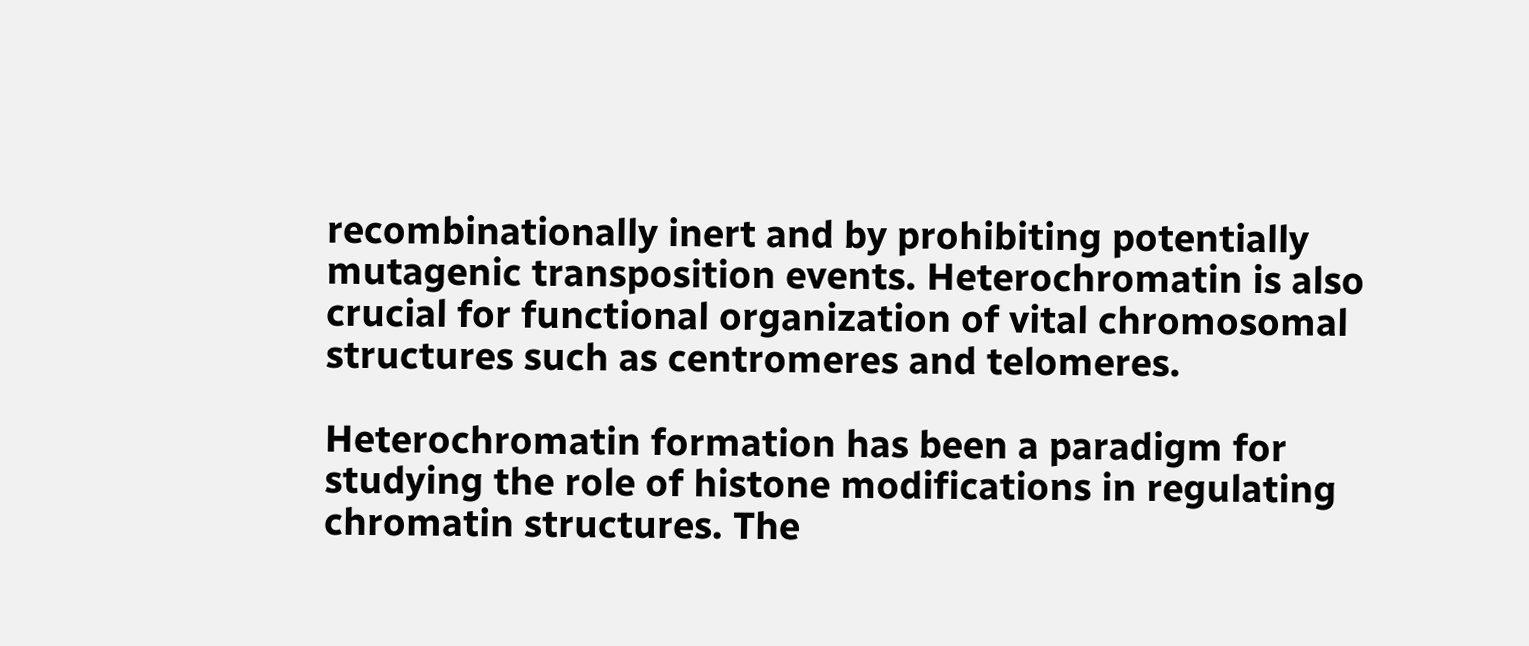recombinationally inert and by prohibiting potentially mutagenic transposition events. Heterochromatin is also crucial for functional organization of vital chromosomal structures such as centromeres and telomeres.

Heterochromatin formation has been a paradigm for studying the role of histone modifications in regulating chromatin structures. The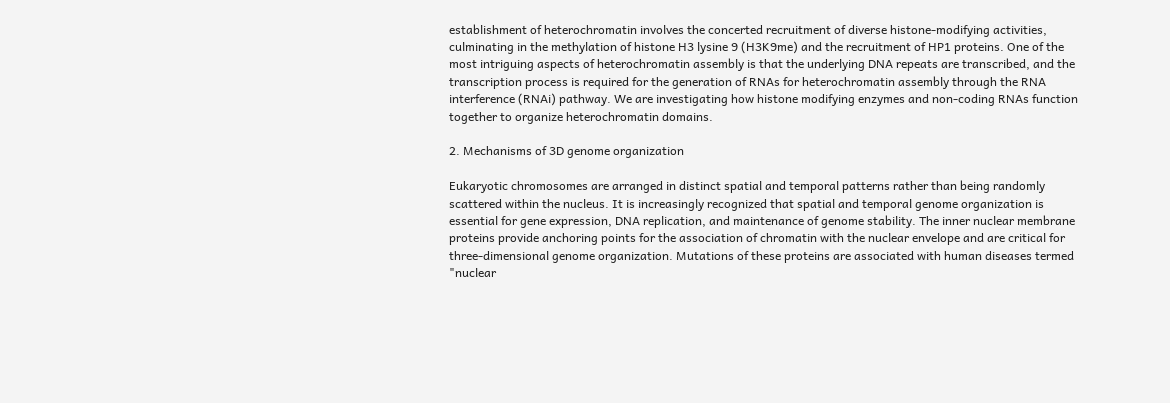establishment of heterochromatin involves the concerted recruitment of diverse histone-modifying activities, culminating in the methylation of histone H3 lysine 9 (H3K9me) and the recruitment of HP1 proteins. One of the most intriguing aspects of heterochromatin assembly is that the underlying DNA repeats are transcribed, and the transcription process is required for the generation of RNAs for heterochromatin assembly through the RNA interference (RNAi) pathway. We are investigating how histone modifying enzymes and non-coding RNAs function together to organize heterochromatin domains.

2. Mechanisms of 3D genome organization

Eukaryotic chromosomes are arranged in distinct spatial and temporal patterns rather than being randomly scattered within the nucleus. It is increasingly recognized that spatial and temporal genome organization is essential for gene expression, DNA replication, and maintenance of genome stability. The inner nuclear membrane proteins provide anchoring points for the association of chromatin with the nuclear envelope and are critical for three-dimensional genome organization. Mutations of these proteins are associated with human diseases termed "nuclear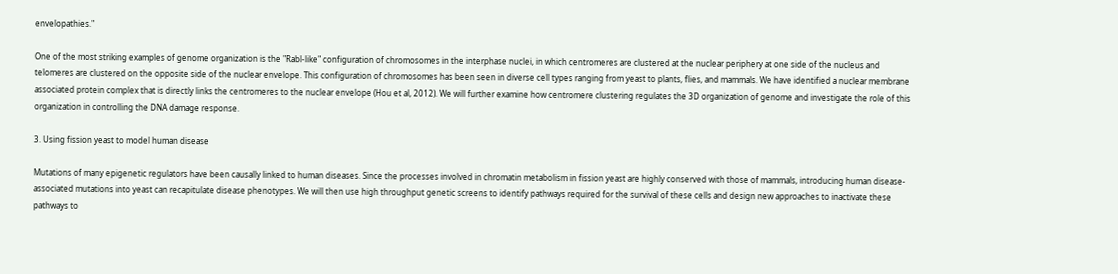envelopathies."

One of the most striking examples of genome organization is the "Rabl-like" configuration of chromosomes in the interphase nuclei, in which centromeres are clustered at the nuclear periphery at one side of the nucleus and telomeres are clustered on the opposite side of the nuclear envelope. This configuration of chromosomes has been seen in diverse cell types ranging from yeast to plants, flies, and mammals. We have identified a nuclear membrane associated protein complex that is directly links the centromeres to the nuclear envelope (Hou et al, 2012). We will further examine how centromere clustering regulates the 3D organization of genome and investigate the role of this organization in controlling the DNA damage response.

3. Using fission yeast to model human disease

Mutations of many epigenetic regulators have been causally linked to human diseases. Since the processes involved in chromatin metabolism in fission yeast are highly conserved with those of mammals, introducing human disease-associated mutations into yeast can recapitulate disease phenotypes. We will then use high throughput genetic screens to identify pathways required for the survival of these cells and design new approaches to inactivate these pathways to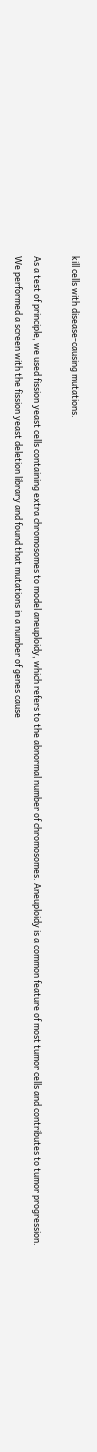kill cells with disease-causing mutations.

As a test of principle, we used fission yeast cells containing extra chromosomes to model aneuploidy, which refers to the abnormal number of chromosomes. Aneuploidy is a common feature of most tumor cells and contributes to tumor progression. We performed a screen with the fission yeast deletion library and found that mutations in a number of genes cause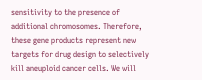sensitivity to the presence of additional chromosomes. Therefore, these gene products represent new targets for drug design to selectively kill aneuploid cancer cells. We will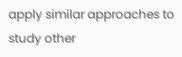apply similar approaches to study other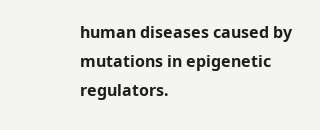human diseases caused by mutations in epigenetic regulators.